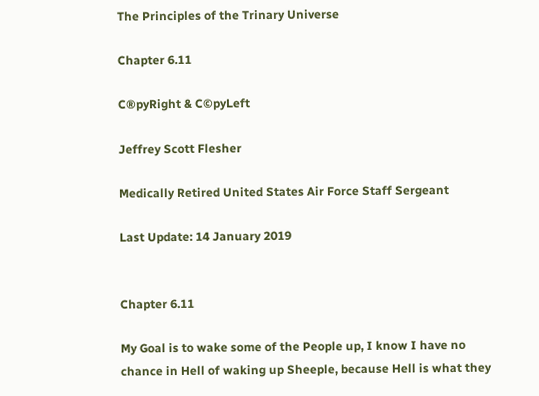The Principles of the Trinary Universe

Chapter 6.11

C®pyRight & C©pyLeft

Jeffrey Scott Flesher

Medically Retired United States Air Force Staff Sergeant

Last Update: 14 January 2019


Chapter 6.11

My Goal is to wake some of the People up, I know I have no chance in Hell of waking up Sheeple, because Hell is what they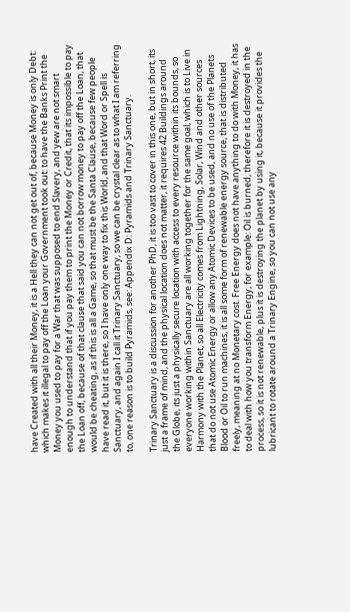have Created with all their Money, it is a Hell they can not get out of, because Money is only Debt: which makes it illegal to pay off the Loan your Government took out: to have the Banks Print the Money you used to pay for a War that was supposed to end Slavery, and yew are not smart enough to understand that if you pay them to print the Money or Credit, that its impossible to pay the Loan off, because of that clause that said you can not borrow money to pay off the Loan, that would be cheating, as if this is all a Game, so that must be the Santa Clause, because few people have read it, but it is there, so I have only one way to fix this World, and that Word or Spell is Sanctuary, and again I call it Trinary Sanctuary, so we can be crystal clear as to what I am referring to, one reason is to build Pyramids, see: Appendix D: Pyramids and Trinary Sanctuary.

Trinary Sanctuary is a discussion for another PhD, it is too vast to cover in this one, but in short, its just a frame of mind, and the physical location does not matter, it requires 42 Buildings around the Globe, its just a physically secure location with access to every resource within its bounds, so everyone working within Sanctuary are all working together for the same goal, which is to Live in Harmony with the Planet, so all Electricity comes from Lightning, Solar, Wind and other sources that do not use Atomic Energy or allow any Atomic Devices to be used, and no use of the Planets Blood or Oil to run machines, it is all some form of renewable energy source, that is distributed freely, meaning at no Monetary cost. Free Energy does not have anything to do with Money, it has to deal with how you transform Energy, for example: Oil is burned, therefore it is destroyed in the process, so it is not renewable, plus it is destroying the planet by using it, because it provides the lubricant to rotate around a Trinary Engine, so you can not use any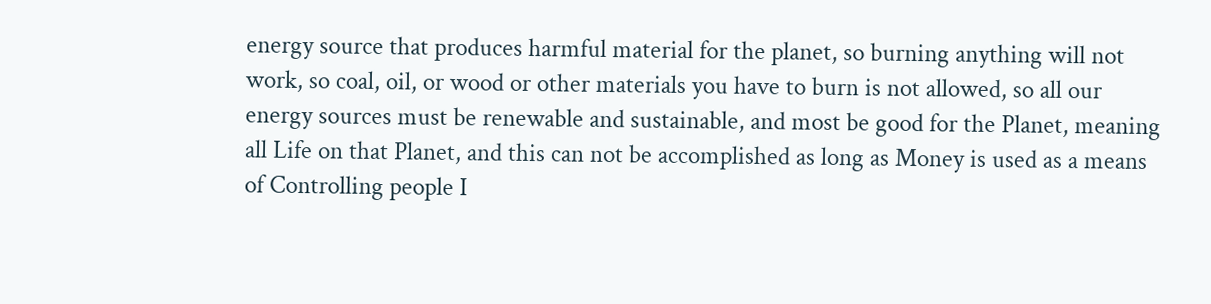energy source that produces harmful material for the planet, so burning anything will not work, so coal, oil, or wood or other materials you have to burn is not allowed, so all our energy sources must be renewable and sustainable, and most be good for the Planet, meaning all Life on that Planet, and this can not be accomplished as long as Money is used as a means of Controlling people I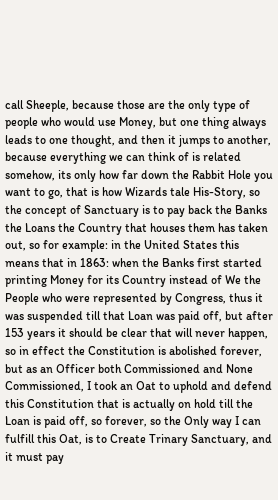call Sheeple, because those are the only type of people who would use Money, but one thing always leads to one thought, and then it jumps to another, because everything we can think of is related somehow, its only how far down the Rabbit Hole you want to go, that is how Wizards tale His-Story, so the concept of Sanctuary is to pay back the Banks the Loans the Country that houses them has taken out, so for example: in the United States this means that in 1863: when the Banks first started printing Money for its Country instead of We the People who were represented by Congress, thus it was suspended till that Loan was paid off, but after 153 years it should be clear that will never happen, so in effect the Constitution is abolished forever, but as an Officer both Commissioned and None Commissioned, I took an Oat to uphold and defend this Constitution that is actually on hold till the Loan is paid off, so forever, so the Only way I can fulfill this Oat, is to Create Trinary Sanctuary, and it must pay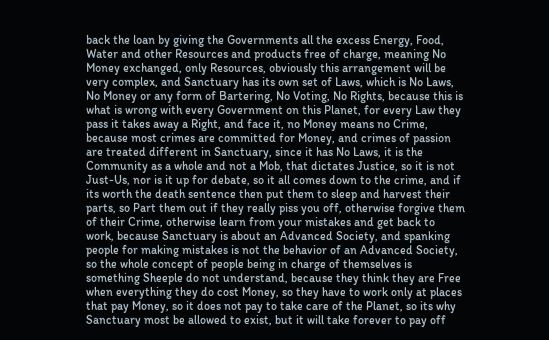back the loan by giving the Governments all the excess Energy, Food, Water and other Resources and products free of charge, meaning No Money exchanged, only Resources, obviously this arrangement will be very complex, and Sanctuary has its own set of Laws, which is No Laws, No Money or any form of Bartering, No Voting, No Rights, because this is what is wrong with every Government on this Planet, for every Law they pass it takes away a Right, and face it, no Money means no Crime, because most crimes are committed for Money, and crimes of passion are treated different in Sanctuary, since it has No Laws, it is the Community as a whole and not a Mob, that dictates Justice, so it is not Just-Us, nor is it up for debate, so it all comes down to the crime, and if its worth the death sentence then put them to sleep and harvest their parts, so Part them out if they really piss you off, otherwise forgive them of their Crime, otherwise learn from your mistakes and get back to work, because Sanctuary is about an Advanced Society, and spanking people for making mistakes is not the behavior of an Advanced Society, so the whole concept of people being in charge of themselves is something Sheeple do not understand, because they think they are Free when everything they do cost Money, so they have to work only at places that pay Money, so it does not pay to take care of the Planet, so its why Sanctuary most be allowed to exist, but it will take forever to pay off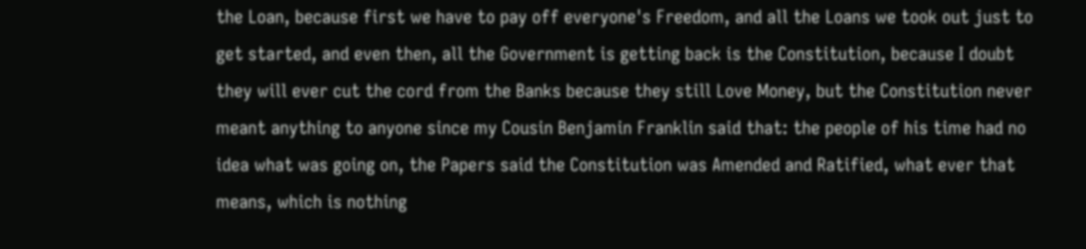the Loan, because first we have to pay off everyone's Freedom, and all the Loans we took out just to get started, and even then, all the Government is getting back is the Constitution, because I doubt they will ever cut the cord from the Banks because they still Love Money, but the Constitution never meant anything to anyone since my Cousin Benjamin Franklin said that: the people of his time had no idea what was going on, the Papers said the Constitution was Amended and Ratified, what ever that means, which is nothing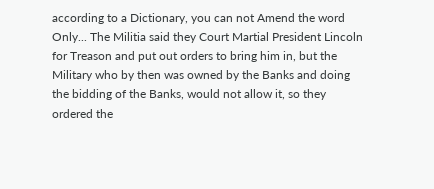according to a Dictionary, you can not Amend the word Only... The Militia said they Court Martial President Lincoln for Treason and put out orders to bring him in, but the Military who by then was owned by the Banks and doing the bidding of the Banks, would not allow it, so they ordered the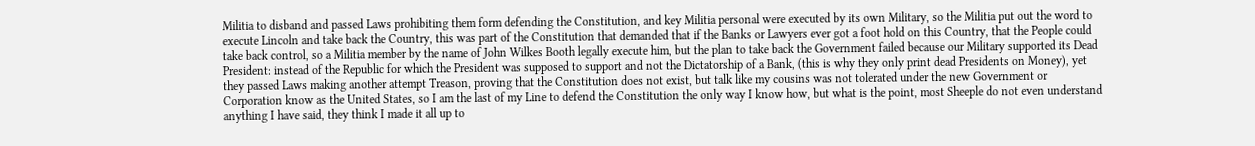Militia to disband and passed Laws prohibiting them form defending the Constitution, and key Militia personal were executed by its own Military, so the Militia put out the word to execute Lincoln and take back the Country, this was part of the Constitution that demanded that if the Banks or Lawyers ever got a foot hold on this Country, that the People could take back control, so a Militia member by the name of John Wilkes Booth legally execute him, but the plan to take back the Government failed because our Military supported its Dead President: instead of the Republic for which the President was supposed to support and not the Dictatorship of a Bank, (this is why they only print dead Presidents on Money), yet they passed Laws making another attempt Treason, proving that the Constitution does not exist, but talk like my cousins was not tolerated under the new Government or Corporation know as the United States, so I am the last of my Line to defend the Constitution the only way I know how, but what is the point, most Sheeple do not even understand anything I have said, they think I made it all up to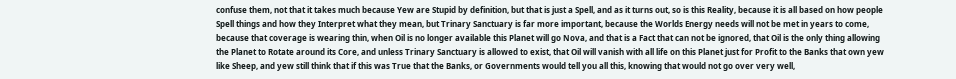confuse them, not that it takes much because Yew are Stupid by definition, but that is just a Spell, and as it turns out, so is this Reality, because it is all based on how people Spell things and how they Interpret what they mean, but Trinary Sanctuary is far more important, because the Worlds Energy needs will not be met in years to come, because that coverage is wearing thin, when Oil is no longer available this Planet will go Nova, and that is a Fact that can not be ignored, that Oil is the only thing allowing the Planet to Rotate around its Core, and unless Trinary Sanctuary is allowed to exist, that Oil will vanish with all life on this Planet just for Profit to the Banks that own yew like Sheep, and yew still think that if this was True that the Banks, or Governments would tell you all this, knowing that would not go over very well,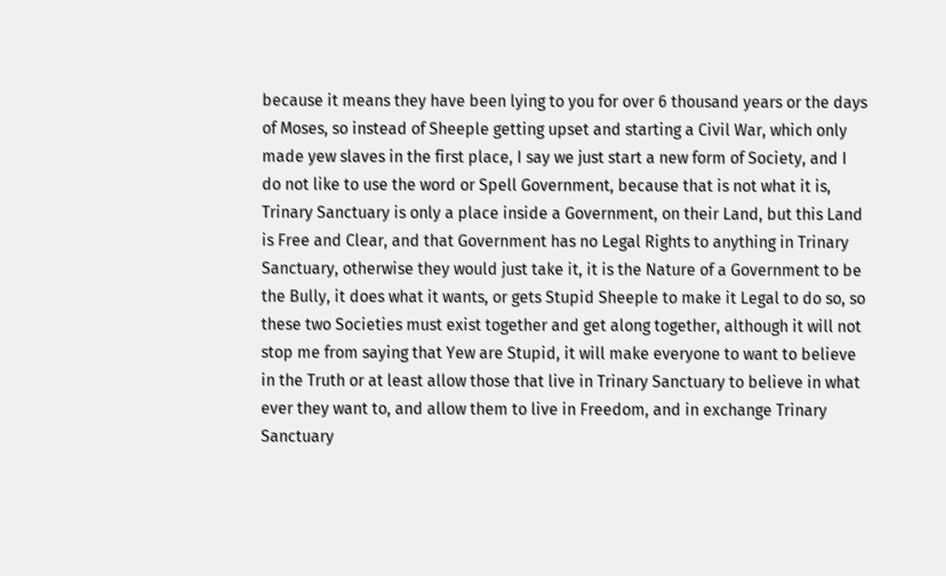because it means they have been lying to you for over 6 thousand years or the days of Moses, so instead of Sheeple getting upset and starting a Civil War, which only made yew slaves in the first place, I say we just start a new form of Society, and I do not like to use the word or Spell Government, because that is not what it is, Trinary Sanctuary is only a place inside a Government, on their Land, but this Land is Free and Clear, and that Government has no Legal Rights to anything in Trinary Sanctuary, otherwise they would just take it, it is the Nature of a Government to be the Bully, it does what it wants, or gets Stupid Sheeple to make it Legal to do so, so these two Societies must exist together and get along together, although it will not stop me from saying that Yew are Stupid, it will make everyone to want to believe in the Truth or at least allow those that live in Trinary Sanctuary to believe in what ever they want to, and allow them to live in Freedom, and in exchange Trinary Sanctuary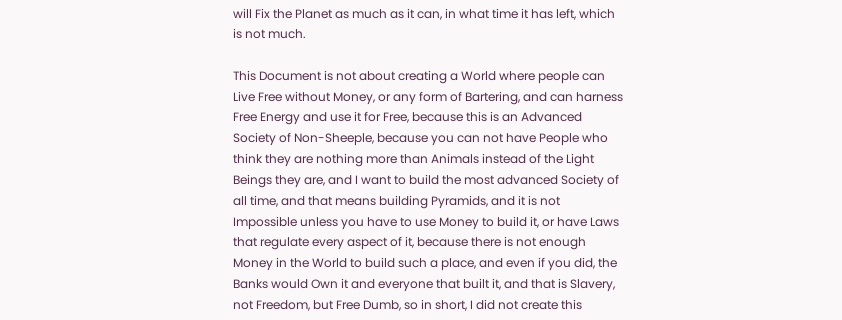will Fix the Planet as much as it can, in what time it has left, which is not much.

This Document is not about creating a World where people can Live Free without Money, or any form of Bartering, and can harness Free Energy and use it for Free, because this is an Advanced Society of Non-Sheeple, because you can not have People who think they are nothing more than Animals instead of the Light Beings they are, and I want to build the most advanced Society of all time, and that means building Pyramids, and it is not Impossible unless you have to use Money to build it, or have Laws that regulate every aspect of it, because there is not enough Money in the World to build such a place, and even if you did, the Banks would Own it and everyone that built it, and that is Slavery, not Freedom, but Free Dumb, so in short, I did not create this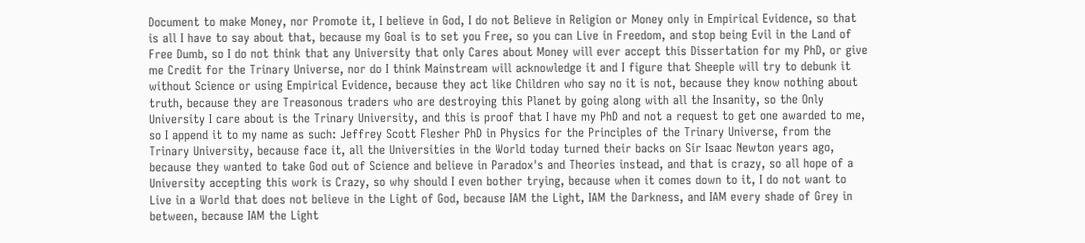Document to make Money, nor Promote it, I believe in God, I do not Believe in Religion or Money only in Empirical Evidence, so that is all I have to say about that, because my Goal is to set you Free, so you can Live in Freedom, and stop being Evil in the Land of Free Dumb, so I do not think that any University that only Cares about Money will ever accept this Dissertation for my PhD, or give me Credit for the Trinary Universe, nor do I think Mainstream will acknowledge it and I figure that Sheeple will try to debunk it without Science or using Empirical Evidence, because they act like Children who say no it is not, because they know nothing about truth, because they are Treasonous traders who are destroying this Planet by going along with all the Insanity, so the Only University I care about is the Trinary University, and this is proof that I have my PhD and not a request to get one awarded to me, so I append it to my name as such: Jeffrey Scott Flesher PhD in Physics for the Principles of the Trinary Universe, from the Trinary University, because face it, all the Universities in the World today turned their backs on Sir Isaac Newton years ago, because they wanted to take God out of Science and believe in Paradox's and Theories instead, and that is crazy, so all hope of a University accepting this work is Crazy, so why should I even bother trying, because when it comes down to it, I do not want to Live in a World that does not believe in the Light of God, because IAM the Light, IAM the Darkness, and IAM every shade of Grey in between, because IAM the Light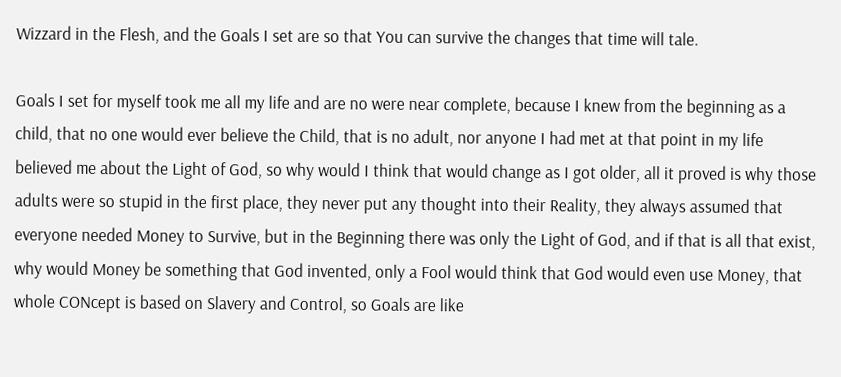Wizzard in the Flesh, and the Goals I set are so that You can survive the changes that time will tale.

Goals I set for myself took me all my life and are no were near complete, because I knew from the beginning as a child, that no one would ever believe the Child, that is no adult, nor anyone I had met at that point in my life believed me about the Light of God, so why would I think that would change as I got older, all it proved is why those adults were so stupid in the first place, they never put any thought into their Reality, they always assumed that everyone needed Money to Survive, but in the Beginning there was only the Light of God, and if that is all that exist, why would Money be something that God invented, only a Fool would think that God would even use Money, that whole CONcept is based on Slavery and Control, so Goals are like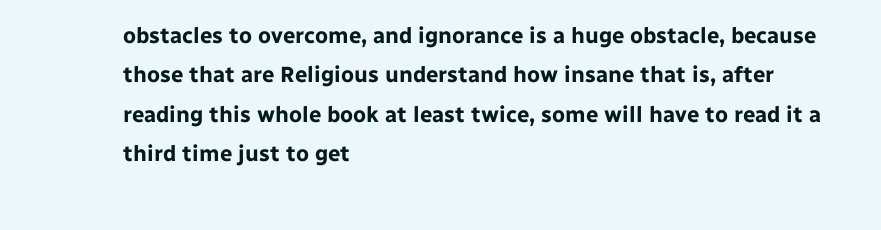obstacles to overcome, and ignorance is a huge obstacle, because those that are Religious understand how insane that is, after reading this whole book at least twice, some will have to read it a third time just to get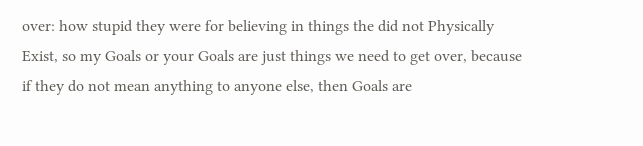over: how stupid they were for believing in things the did not Physically Exist, so my Goals or your Goals are just things we need to get over, because if they do not mean anything to anyone else, then Goals are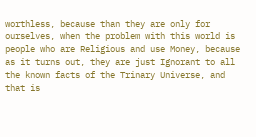worthless, because than they are only for ourselves, when the problem with this world is people who are Religious and use Money, because as it turns out, they are just Ignorant to all the known facts of the Trinary Universe, and that is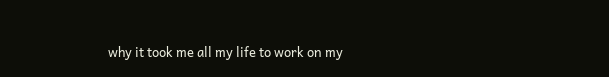why it took me all my life to work on my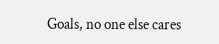Goals, no one else cares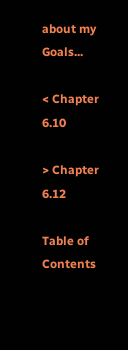about my Goals...

< Chapter 6.10

> Chapter 6.12

Table of Contents